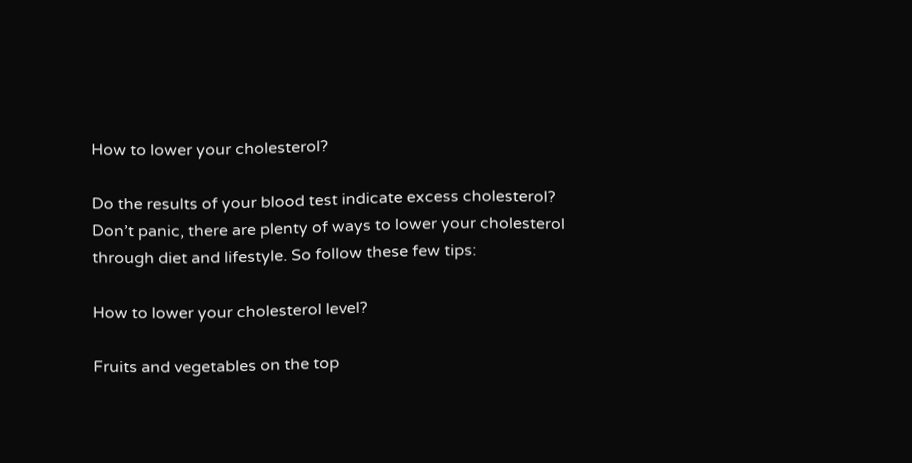How to lower your cholesterol?

Do the results of your blood test indicate excess cholesterol? Don’t panic, there are plenty of ways to lower your cholesterol through diet and lifestyle. So follow these few tips:

How to lower your cholesterol level?

Fruits and vegetables on the top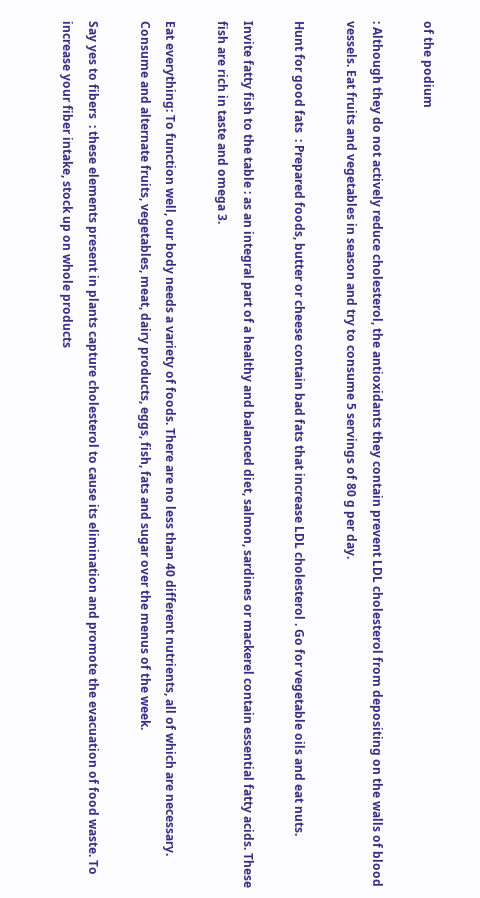of the podium

: Although they do not actively reduce cholesterol, the antioxidants they contain prevent LDL cholesterol from depositing on the walls of blood vessels. Eat fruits and vegetables in season and try to consume 5 servings of 80 g per day.

Hunt for good fats  : Prepared foods, butter or cheese contain bad fats that increase LDL cholesterol . Go for vegetable oils and eat nuts.

Invite fatty fish to the table : as an integral part of a healthy and balanced diet, salmon, sardines or mackerel contain essential fatty acids. These fish are rich in taste and omega 3.

Eat everything: To function well, our body needs a variety of foods. There are no less than 40 different nutrients, all of which are necessary. Consume and alternate fruits, vegetables, meat, dairy products, eggs, fish, fats and sugar over the menus of the week.

Say yes to fibers  : these elements present in plants capture cholesterol to cause its elimination and promote the evacuation of food waste. To increase your fiber intake, stock up on whole products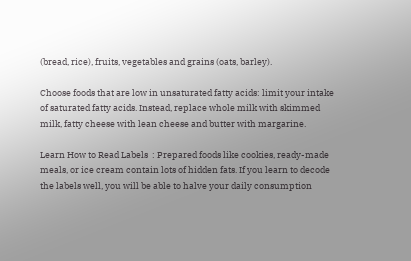(bread, rice), fruits, vegetables and grains (oats, barley).

Choose foods that are low in unsaturated fatty acids: limit your intake of saturated fatty acids. Instead, replace whole milk with skimmed milk, fatty cheese with lean cheese and butter with margarine.

Learn How to Read Labels  : Prepared foods like cookies, ready-made meals, or ice cream contain lots of hidden fats. If you learn to decode the labels well, you will be able to halve your daily consumption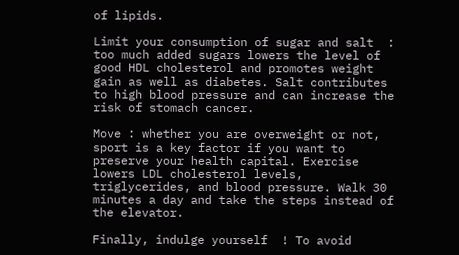of lipids.

Limit your consumption of sugar and salt  : too much added sugars lowers the level of good HDL cholesterol and promotes weight gain as well as diabetes. Salt contributes to high blood pressure and can increase the risk of stomach cancer.

Move : whether you are overweight or not, sport is a key factor if you want to preserve your health capital. Exercise lowers LDL cholesterol levels, triglycerides, and blood pressure. Walk 30 minutes a day and take the steps instead of the elevator.

Finally, indulge yourself  ! To avoid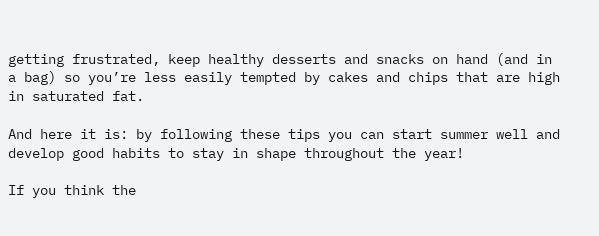getting frustrated, keep healthy desserts and snacks on hand (and in a bag) so you’re less easily tempted by cakes and chips that are high in saturated fat.

And here it is: by following these tips you can start summer well and develop good habits to stay in shape throughout the year!

If you think the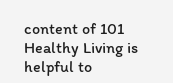content of 101 Healthy Living is helpful to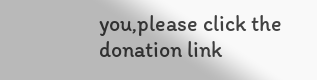you,please click the donation link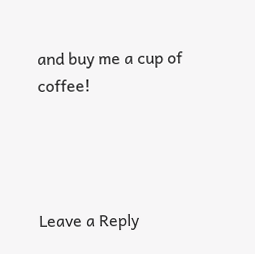and buy me a cup of coffee!




Leave a Reply